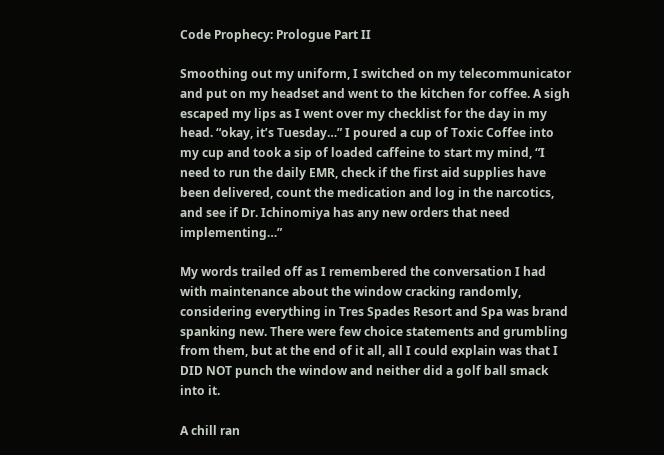Code Prophecy: Prologue Part II

Smoothing out my uniform, I switched on my telecommunicator and put on my headset and went to the kitchen for coffee. A sigh escaped my lips as I went over my checklist for the day in my head. “okay, it’s Tuesday…” I poured a cup of Toxic Coffee into my cup and took a sip of loaded caffeine to start my mind, “I need to run the daily EMR, check if the first aid supplies have been delivered, count the medication and log in the narcotics, and see if Dr. Ichinomiya has any new orders that need implementing…”

My words trailed off as I remembered the conversation I had with maintenance about the window cracking randomly, considering everything in Tres Spades Resort and Spa was brand spanking new. There were few choice statements and grumbling from them, but at the end of it all, all I could explain was that I DID NOT punch the window and neither did a golf ball smack into it.

A chill ran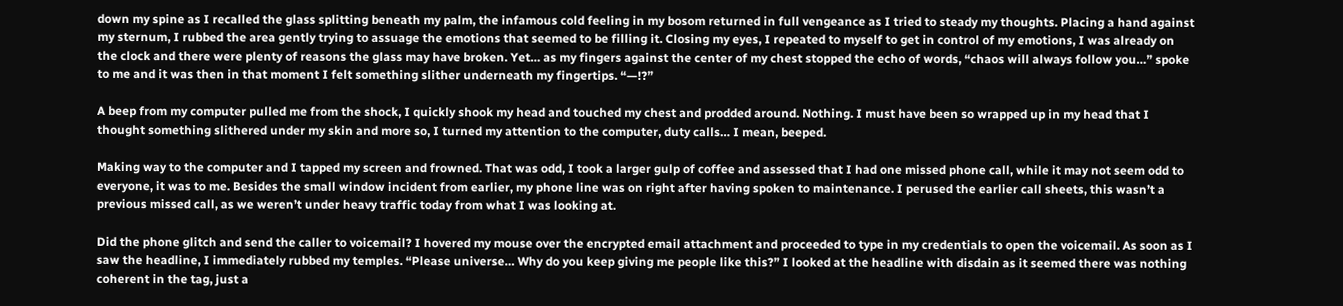down my spine as I recalled the glass splitting beneath my palm, the infamous cold feeling in my bosom returned in full vengeance as I tried to steady my thoughts. Placing a hand against my sternum, I rubbed the area gently trying to assuage the emotions that seemed to be filling it. Closing my eyes, I repeated to myself to get in control of my emotions, I was already on the clock and there were plenty of reasons the glass may have broken. Yet… as my fingers against the center of my chest stopped the echo of words, “chaos will always follow you…” spoke to me and it was then in that moment I felt something slither underneath my fingertips. “—!?”

A beep from my computer pulled me from the shock, I quickly shook my head and touched my chest and prodded around. Nothing. I must have been so wrapped up in my head that I thought something slithered under my skin and more so, I turned my attention to the computer, duty calls… I mean, beeped.

Making way to the computer and I tapped my screen and frowned. That was odd, I took a larger gulp of coffee and assessed that I had one missed phone call, while it may not seem odd to everyone, it was to me. Besides the small window incident from earlier, my phone line was on right after having spoken to maintenance. I perused the earlier call sheets, this wasn’t a previous missed call, as we weren’t under heavy traffic today from what I was looking at.

Did the phone glitch and send the caller to voicemail? I hovered my mouse over the encrypted email attachment and proceeded to type in my credentials to open the voicemail. As soon as I saw the headline, I immediately rubbed my temples. “Please universe… Why do you keep giving me people like this?” I looked at the headline with disdain as it seemed there was nothing coherent in the tag, just a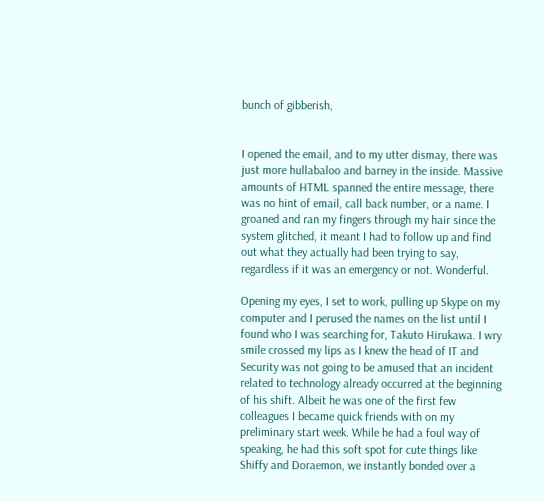bunch of gibberish,


I opened the email, and to my utter dismay, there was just more hullabaloo and barney in the inside. Massive amounts of HTML spanned the entire message, there was no hint of email, call back number, or a name. I groaned and ran my fingers through my hair since the system glitched, it meant I had to follow up and find out what they actually had been trying to say, regardless if it was an emergency or not. Wonderful.

Opening my eyes, I set to work, pulling up Skype on my computer and I perused the names on the list until I found who I was searching for, Takuto Hirukawa. I wry smile crossed my lips as I knew the head of IT and Security was not going to be amused that an incident related to technology already occurred at the beginning of his shift. Albeit he was one of the first few colleagues I became quick friends with on my preliminary start week. While he had a foul way of speaking, he had this soft spot for cute things like Shiffy and Doraemon, we instantly bonded over a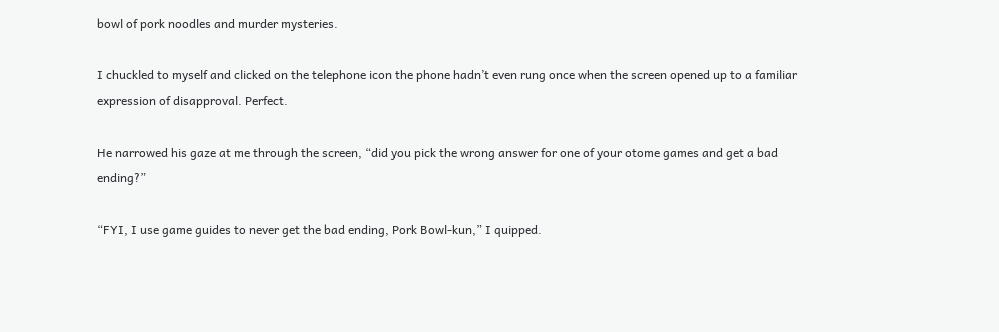bowl of pork noodles and murder mysteries.

I chuckled to myself and clicked on the telephone icon the phone hadn’t even rung once when the screen opened up to a familiar expression of disapproval. Perfect.

He narrowed his gaze at me through the screen, “did you pick the wrong answer for one of your otome games and get a bad ending?”

“FYI, I use game guides to never get the bad ending, Pork Bowl-kun,” I quipped.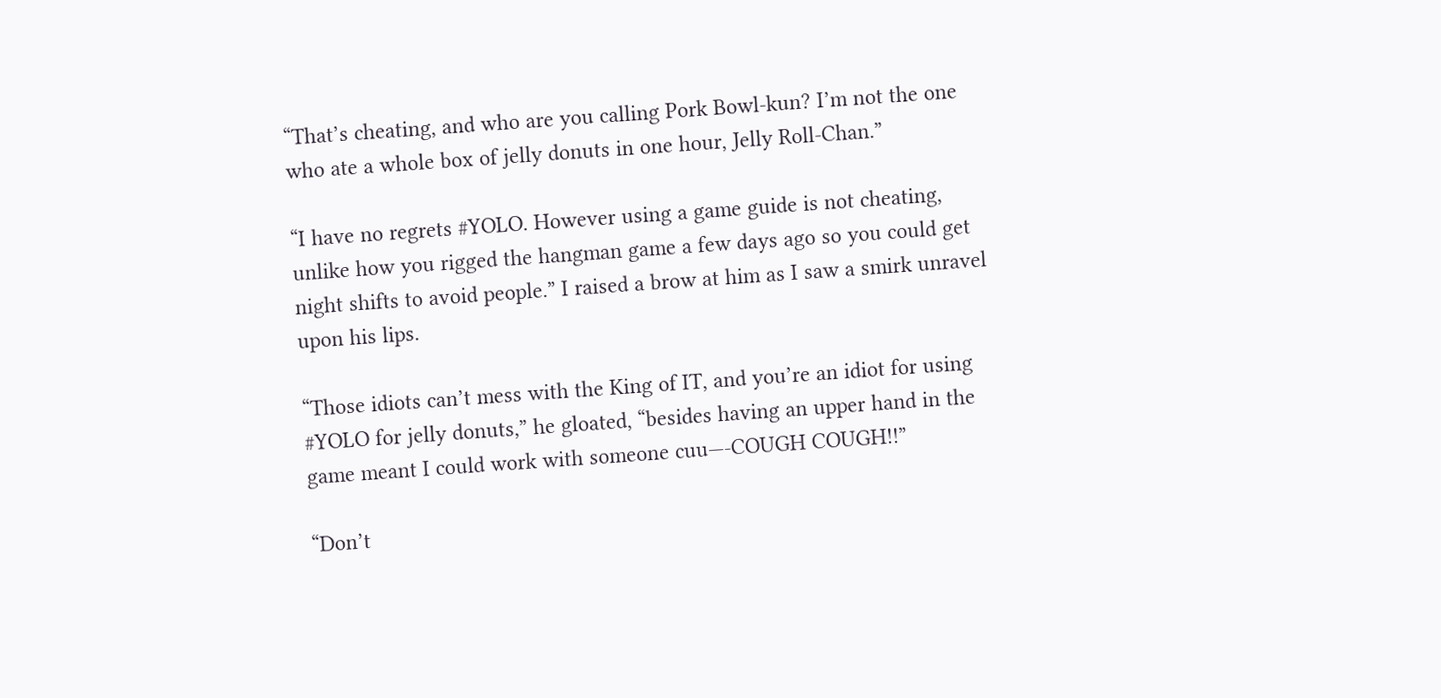“That’s cheating, and who are you calling Pork Bowl-kun? I’m not the one who ate a whole box of jelly donuts in one hour, Jelly Roll-Chan.”

“I have no regrets #YOLO. However using a game guide is not cheating, unlike how you rigged the hangman game a few days ago so you could get night shifts to avoid people.” I raised a brow at him as I saw a smirk unravel upon his lips.

“Those idiots can’t mess with the King of IT, and you’re an idiot for using #YOLO for jelly donuts,” he gloated, “besides having an upper hand in the game meant I could work with someone cuu—-COUGH COUGH!!”

“Don’t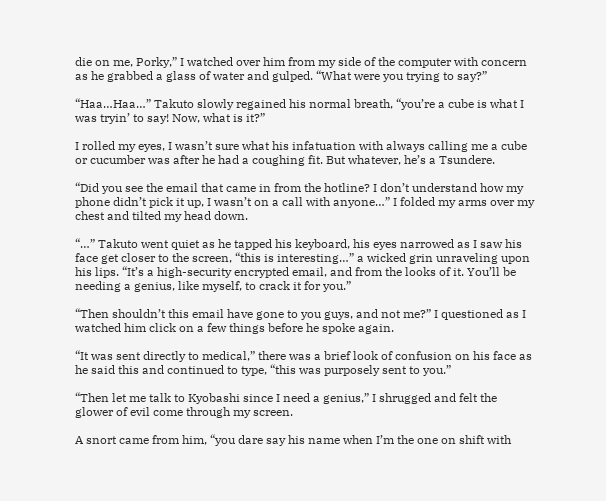die on me, Porky,” I watched over him from my side of the computer with concern as he grabbed a glass of water and gulped. “What were you trying to say?”

“Haa…Haa…” Takuto slowly regained his normal breath, “you’re a cube is what I was tryin’ to say! Now, what is it?”

I rolled my eyes, I wasn’t sure what his infatuation with always calling me a cube or cucumber was after he had a coughing fit. But whatever, he’s a Tsundere.

“Did you see the email that came in from the hotline? I don’t understand how my phone didn’t pick it up, I wasn’t on a call with anyone…” I folded my arms over my chest and tilted my head down.

“…” Takuto went quiet as he tapped his keyboard, his eyes narrowed as I saw his face get closer to the screen, “this is interesting…” a wicked grin unraveling upon his lips. “It’s a high-security encrypted email, and from the looks of it. You’ll be needing a genius, like myself, to crack it for you.”

“Then shouldn’t this email have gone to you guys, and not me?” I questioned as I watched him click on a few things before he spoke again.

“It was sent directly to medical,” there was a brief look of confusion on his face as he said this and continued to type, “this was purposely sent to you.”

“Then let me talk to Kyobashi since I need a genius,” I shrugged and felt the glower of evil come through my screen.

A snort came from him, “you dare say his name when I’m the one on shift with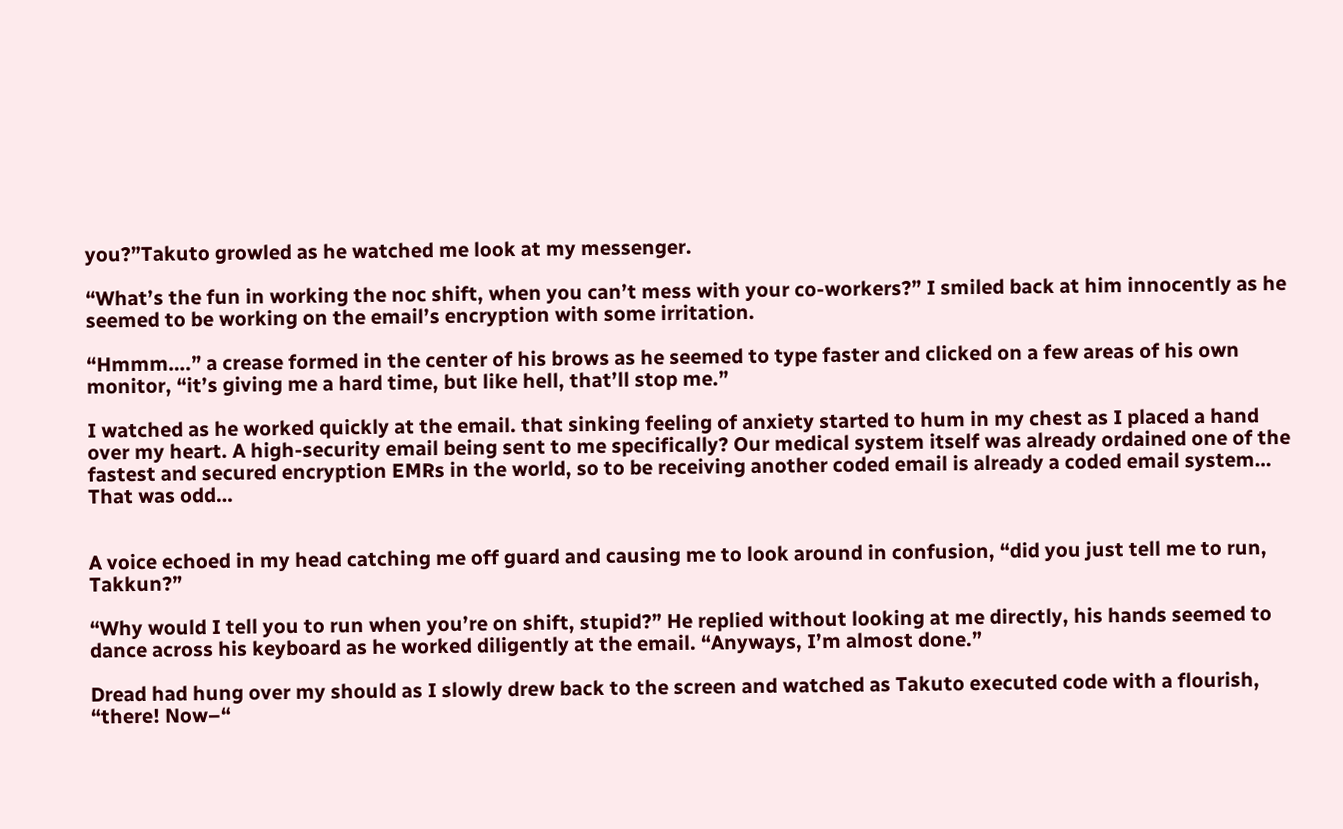you?”Takuto growled as he watched me look at my messenger.

“What’s the fun in working the noc shift, when you can’t mess with your co-workers?” I smiled back at him innocently as he seemed to be working on the email’s encryption with some irritation.

“Hmmm….” a crease formed in the center of his brows as he seemed to type faster and clicked on a few areas of his own monitor, “it’s giving me a hard time, but like hell, that’ll stop me.”

I watched as he worked quickly at the email. that sinking feeling of anxiety started to hum in my chest as I placed a hand over my heart. A high-security email being sent to me specifically? Our medical system itself was already ordained one of the fastest and secured encryption EMRs in the world, so to be receiving another coded email is already a coded email system… That was odd…


A voice echoed in my head catching me off guard and causing me to look around in confusion, “did you just tell me to run, Takkun?”

“Why would I tell you to run when you’re on shift, stupid?” He replied without looking at me directly, his hands seemed to dance across his keyboard as he worked diligently at the email. “Anyways, I’m almost done.”

Dread had hung over my should as I slowly drew back to the screen and watched as Takuto executed code with a flourish, “there! Now–“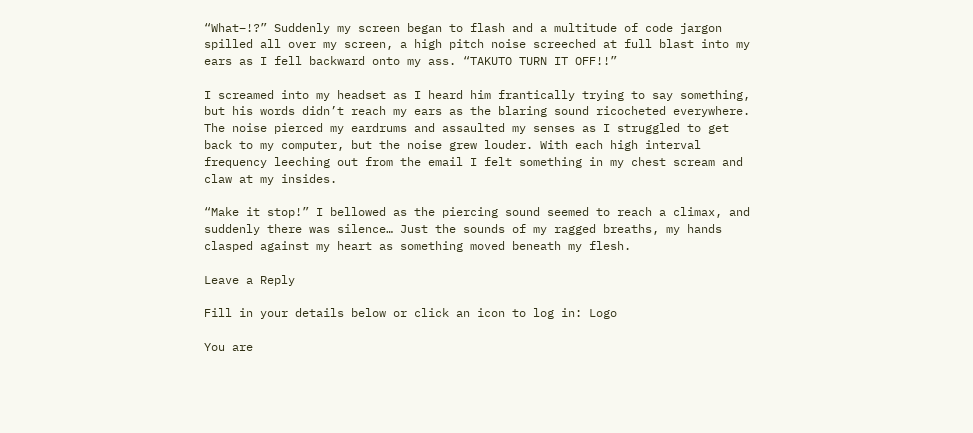“What–!?” Suddenly my screen began to flash and a multitude of code jargon spilled all over my screen, a high pitch noise screeched at full blast into my ears as I fell backward onto my ass. “TAKUTO TURN IT OFF!!”

I screamed into my headset as I heard him frantically trying to say something, but his words didn’t reach my ears as the blaring sound ricocheted everywhere. The noise pierced my eardrums and assaulted my senses as I struggled to get back to my computer, but the noise grew louder. With each high interval frequency leeching out from the email I felt something in my chest scream and claw at my insides.

“Make it stop!” I bellowed as the piercing sound seemed to reach a climax, and suddenly there was silence… Just the sounds of my ragged breaths, my hands clasped against my heart as something moved beneath my flesh.

Leave a Reply

Fill in your details below or click an icon to log in: Logo

You are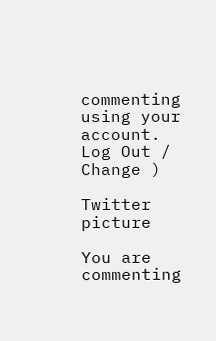commenting using your account. Log Out /  Change )

Twitter picture

You are commenting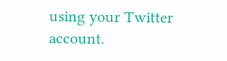using your Twitter account.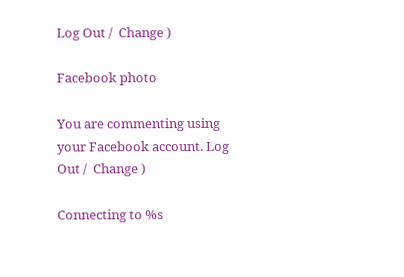Log Out /  Change )

Facebook photo

You are commenting using your Facebook account. Log Out /  Change )

Connecting to %s